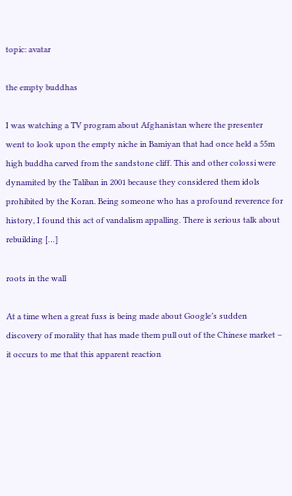topic: avatar

the empty buddhas

I was watching a TV program about Afghanistan where the presenter went to look upon the empty niche in Bamiyan that had once held a 55m high buddha carved from the sandstone cliff. This and other colossi were dynamited by the Taliban in 2001 because they considered them idols prohibited by the Koran. Being someone who has a profound reverence for history, I found this act of vandalism appalling. There is serious talk about rebuilding […]

roots in the wall

At a time when a great fuss is being made about Google’s sudden discovery of morality that has made them pull out of the Chinese market – it occurs to me that this apparent reaction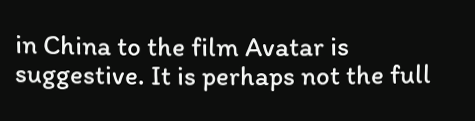in China to the film Avatar is suggestive. It is perhaps not the full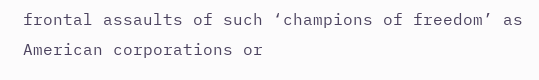frontal assaults of such ‘champions of freedom’ as American corporations or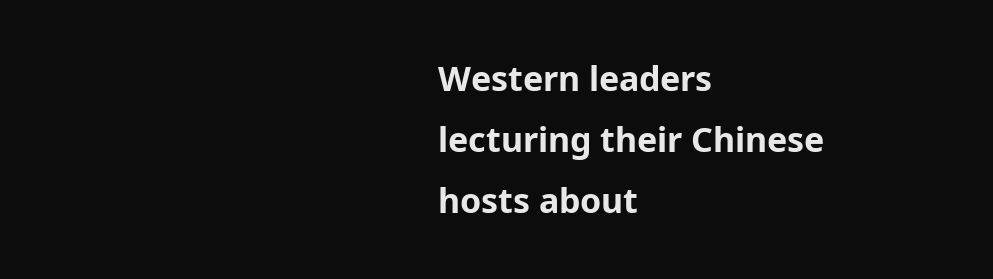Western leaders lecturing their Chinese hosts about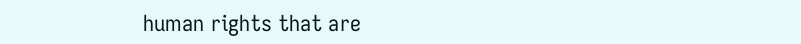human rights that are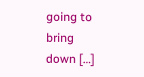going to bring down […]